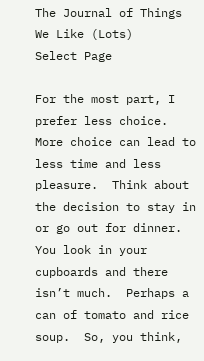The Journal of Things We Like (Lots)
Select Page

For the most part, I prefer less choice.  More choice can lead to less time and less pleasure.  Think about the decision to stay in or go out for dinner.  You look in your cupboards and there isn’t much.  Perhaps a can of tomato and rice soup.  So, you think,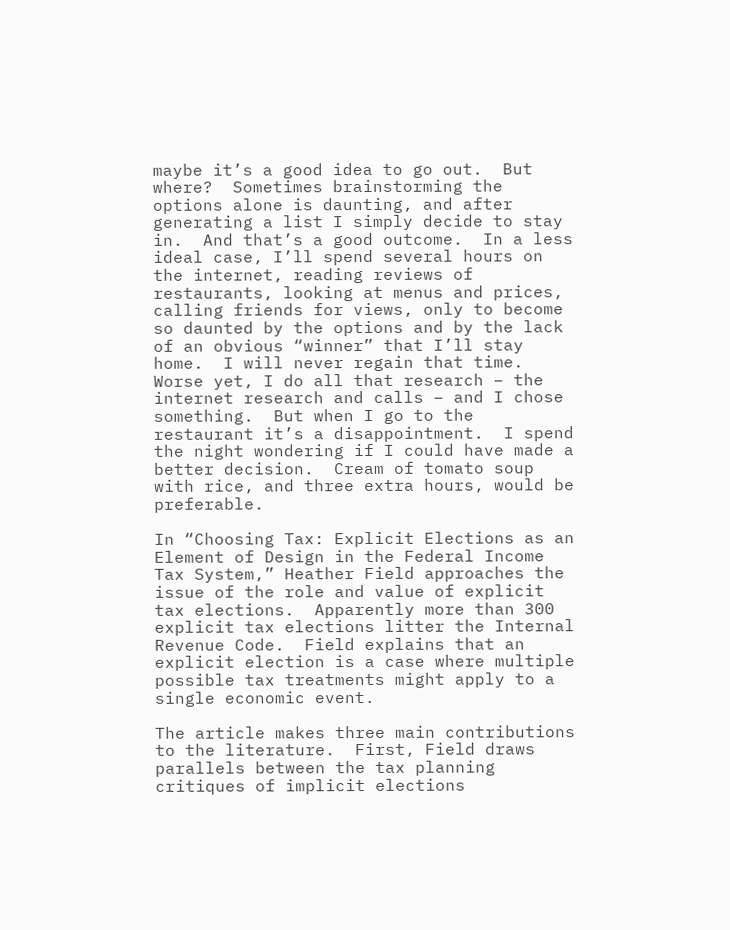maybe it’s a good idea to go out.  But where?  Sometimes brainstorming the options alone is daunting, and after generating a list I simply decide to stay in.  And that’s a good outcome.  In a less ideal case, I’ll spend several hours on the internet, reading reviews of restaurants, looking at menus and prices, calling friends for views, only to become so daunted by the options and by the lack of an obvious “winner” that I’ll stay home.  I will never regain that time.  Worse yet, I do all that research – the internet research and calls – and I chose something.  But when I go to the restaurant it’s a disappointment.  I spend the night wondering if I could have made a better decision.  Cream of tomato soup with rice, and three extra hours, would be preferable.

In “Choosing Tax: Explicit Elections as an Element of Design in the Federal Income Tax System,” Heather Field approaches the issue of the role and value of explicit tax elections.  Apparently more than 300 explicit tax elections litter the Internal Revenue Code.  Field explains that an explicit election is a case where multiple possible tax treatments might apply to a single economic event.

The article makes three main contributions to the literature.  First, Field draws parallels between the tax planning critiques of implicit elections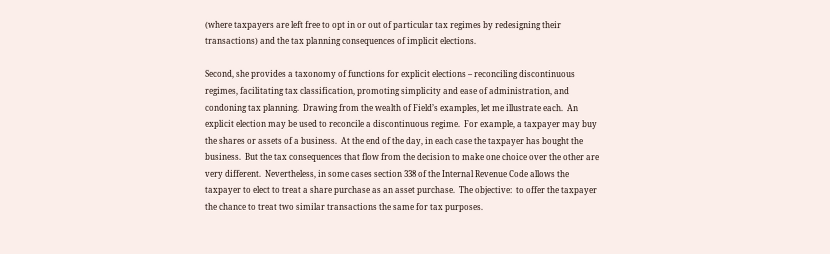(where taxpayers are left free to opt in or out of particular tax regimes by redesigning their transactions) and the tax planning consequences of implicit elections.

Second, she provides a taxonomy of functions for explicit elections – reconciling discontinuous regimes, facilitating tax classification, promoting simplicity and ease of administration, and condoning tax planning.  Drawing from the wealth of Field’s examples, let me illustrate each.  An explicit election may be used to reconcile a discontinuous regime.  For example, a taxpayer may buy the shares or assets of a business.  At the end of the day, in each case the taxpayer has bought the business.  But the tax consequences that flow from the decision to make one choice over the other are very different.  Nevertheless, in some cases section 338 of the Internal Revenue Code allows the taxpayer to elect to treat a share purchase as an asset purchase.  The objective:  to offer the taxpayer the chance to treat two similar transactions the same for tax purposes.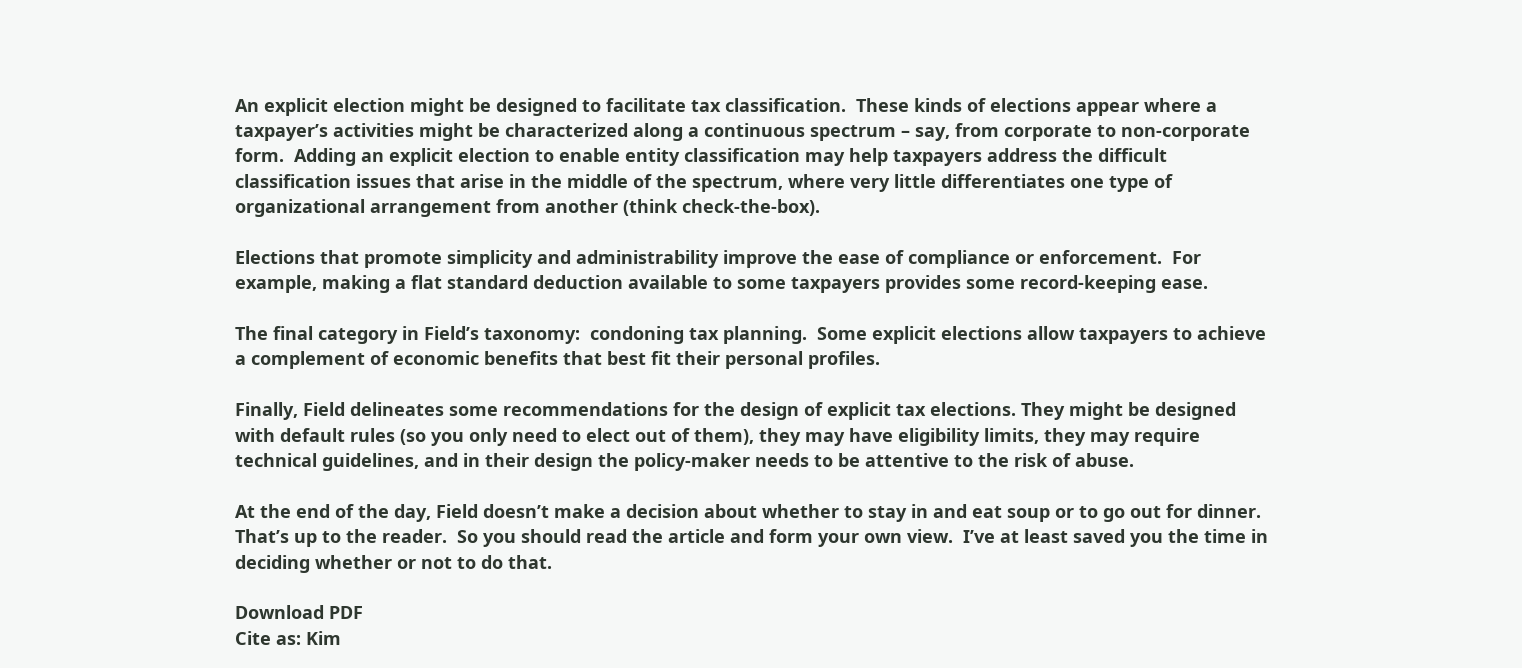An explicit election might be designed to facilitate tax classification.  These kinds of elections appear where a taxpayer’s activities might be characterized along a continuous spectrum – say, from corporate to non-corporate form.  Adding an explicit election to enable entity classification may help taxpayers address the difficult classification issues that arise in the middle of the spectrum, where very little differentiates one type of organizational arrangement from another (think check-the-box).

Elections that promote simplicity and administrability improve the ease of compliance or enforcement.  For example, making a flat standard deduction available to some taxpayers provides some record-keeping ease.

The final category in Field’s taxonomy:  condoning tax planning.  Some explicit elections allow taxpayers to achieve a complement of economic benefits that best fit their personal profiles.

Finally, Field delineates some recommendations for the design of explicit tax elections. They might be designed with default rules (so you only need to elect out of them), they may have eligibility limits, they may require technical guidelines, and in their design the policy-maker needs to be attentive to the risk of abuse.

At the end of the day, Field doesn’t make a decision about whether to stay in and eat soup or to go out for dinner.  That’s up to the reader.  So you should read the article and form your own view.  I’ve at least saved you the time in deciding whether or not to do that.

Download PDF
Cite as: Kim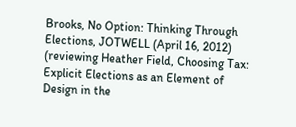Brooks, No Option: Thinking Through Elections, JOTWELL (April 16, 2012) (reviewing Heather Field, Choosing Tax:  Explicit Elections as an Element of Design in the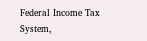Federal Income Tax System,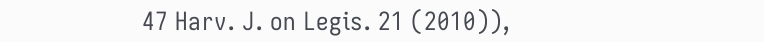47 Harv. J. on Legis. 21 (2010)),